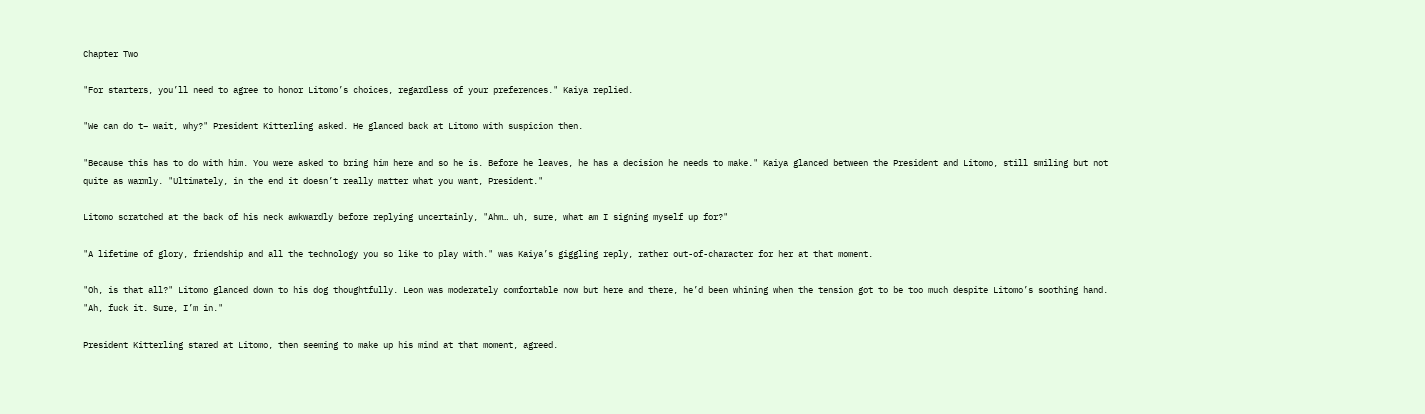Chapter Two

"For starters, you’ll need to agree to honor Litomo’s choices, regardless of your preferences." Kaiya replied.

"We can do t– wait, why?" President Kitterling asked. He glanced back at Litomo with suspicion then.

"Because this has to do with him. You were asked to bring him here and so he is. Before he leaves, he has a decision he needs to make." Kaiya glanced between the President and Litomo, still smiling but not quite as warmly. "Ultimately, in the end it doesn’t really matter what you want, President."

Litomo scratched at the back of his neck awkwardly before replying uncertainly, "Ahm… uh, sure, what am I signing myself up for?"

"A lifetime of glory, friendship and all the technology you so like to play with." was Kaiya’s giggling reply, rather out-of-character for her at that moment.

"Oh, is that all?" Litomo glanced down to his dog thoughtfully. Leon was moderately comfortable now but here and there, he’d been whining when the tension got to be too much despite Litomo’s soothing hand. "Ah, fuck it. Sure, I’m in."

President Kitterling stared at Litomo, then seeming to make up his mind at that moment, agreed.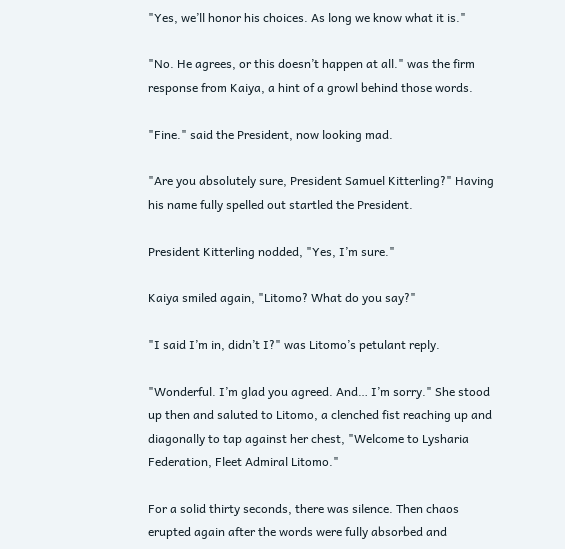"Yes, we’ll honor his choices. As long we know what it is."

"No. He agrees, or this doesn’t happen at all." was the firm response from Kaiya, a hint of a growl behind those words.

"Fine." said the President, now looking mad.

"Are you absolutely sure, President Samuel Kitterling?" Having his name fully spelled out startled the President.

President Kitterling nodded, "Yes, I’m sure."

Kaiya smiled again, "Litomo? What do you say?"

"I said I’m in, didn’t I?" was Litomo’s petulant reply.

"Wonderful. I’m glad you agreed. And… I’m sorry." She stood up then and saluted to Litomo, a clenched fist reaching up and diagonally to tap against her chest, "Welcome to Lysharia Federation, Fleet Admiral Litomo."

For a solid thirty seconds, there was silence. Then chaos erupted again after the words were fully absorbed and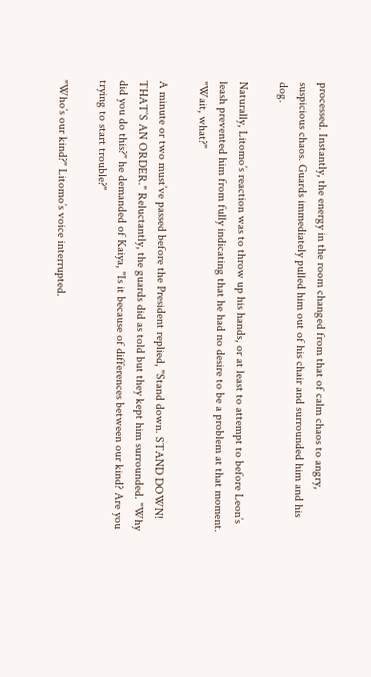processed. Instantly, the energy in the room changed from that of calm chaos to angry, suspicious chaos. Guards immediately pulled him out of his chair and surrounded him and his dog.

Naturally, Litomo’s reaction was to throw up his hands, or at least to attempt to before Leon’s leash prevented him from fully indicating that he had no desire to be a problem at that moment. "Wait, what?"

A minute or two must’ve passed before the President replied, "Stand down. STAND DOWN! THAT’S AN ORDER." Reluctantly, the guards did as told but they kept him surrounded. "Why did you do this?" he demanded of Kaiya, "Is it because of differences between our kind? Are you trying to start trouble?"

"Who’s our kind?" Litomo’s voice interrupted.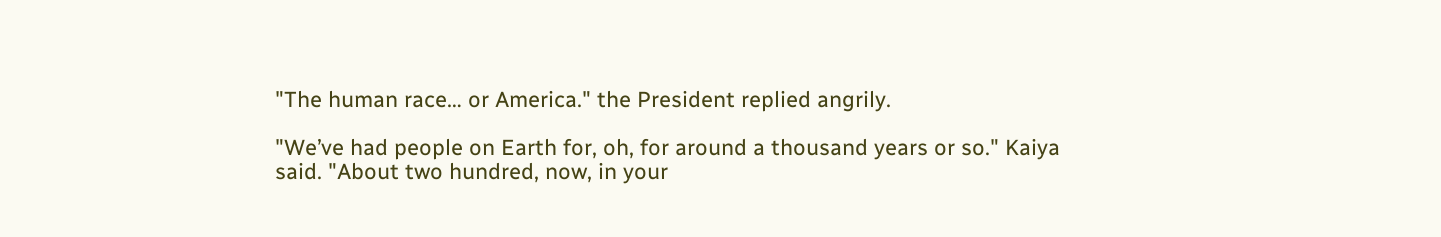"The human race… or America." the President replied angrily.

"We’ve had people on Earth for, oh, for around a thousand years or so." Kaiya said. "About two hundred, now, in your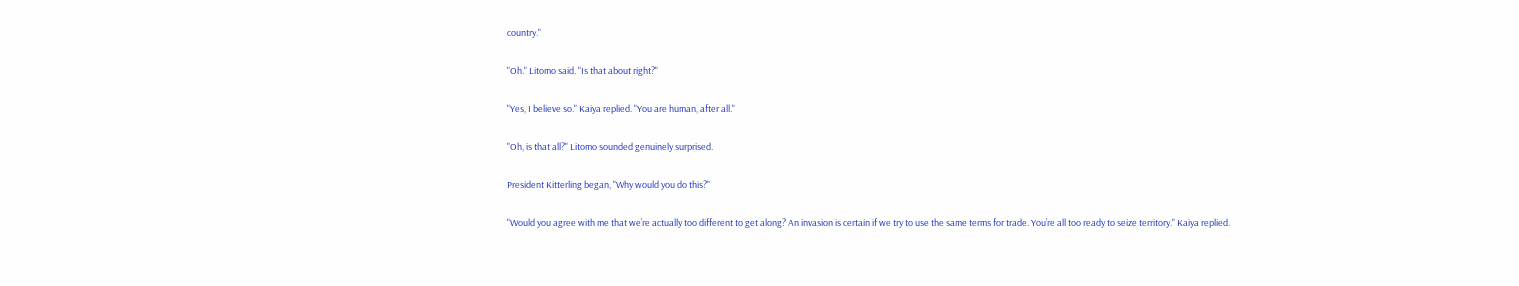country."

"Oh." Litomo said. "Is that about right?"

"Yes, I believe so." Kaiya replied. "You are human, after all."

"Oh, is that all?" Litomo sounded genuinely surprised.

President Kitterling began, "Why would you do this?"

"Would you agree with me that we’re actually too different to get along? An invasion is certain if we try to use the same terms for trade. You’re all too ready to seize territory." Kaiya replied.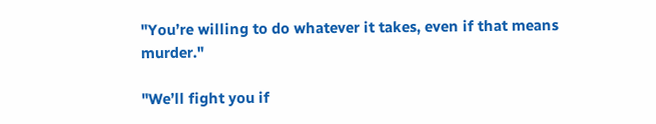"You’re willing to do whatever it takes, even if that means murder."

"We’ll fight you if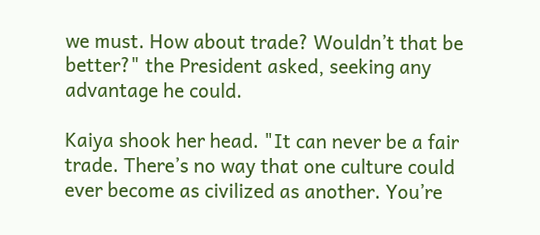we must. How about trade? Wouldn’t that be better?" the President asked, seeking any advantage he could.

Kaiya shook her head. "It can never be a fair trade. There’s no way that one culture could ever become as civilized as another. You’re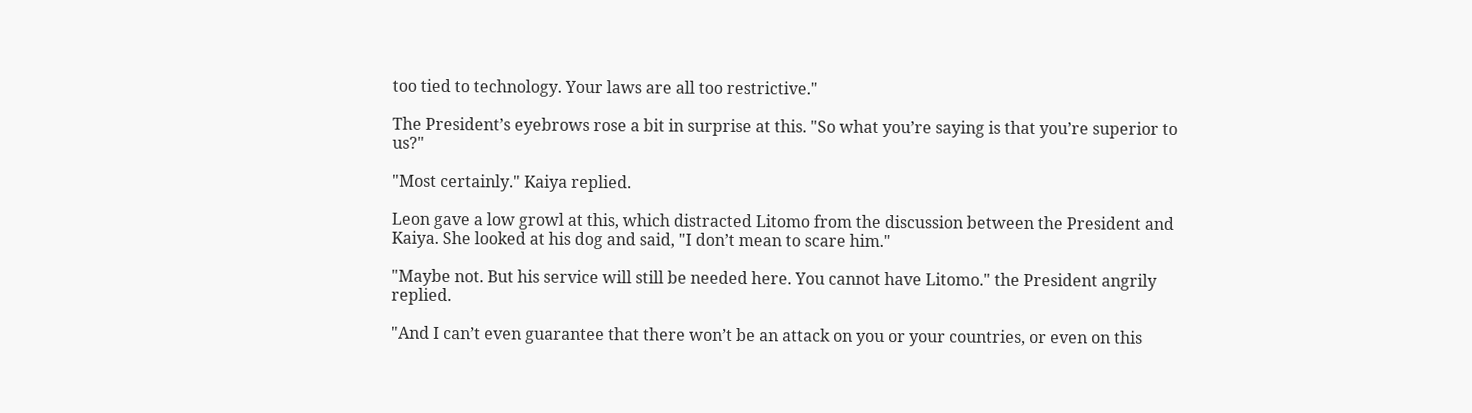too tied to technology. Your laws are all too restrictive."

The President’s eyebrows rose a bit in surprise at this. "So what you’re saying is that you’re superior to us?"

"Most certainly." Kaiya replied.

Leon gave a low growl at this, which distracted Litomo from the discussion between the President and Kaiya. She looked at his dog and said, "I don’t mean to scare him."

"Maybe not. But his service will still be needed here. You cannot have Litomo." the President angrily replied.

"And I can’t even guarantee that there won’t be an attack on you or your countries, or even on this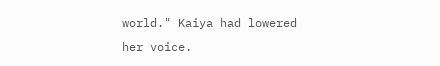world." Kaiya had lowered her voice.